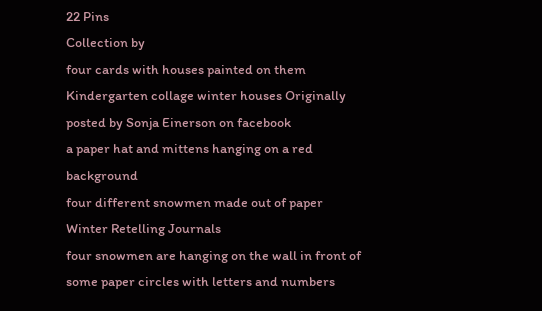22 Pins
Collection by
four cards with houses painted on them
Kindergarten collage winter houses Originally posted by Sonja Einerson on facebook
a paper hat and mittens hanging on a red background
four different snowmen made out of paper
Winter Retelling Journals
four snowmen are hanging on the wall in front of some paper circles with letters and numbers